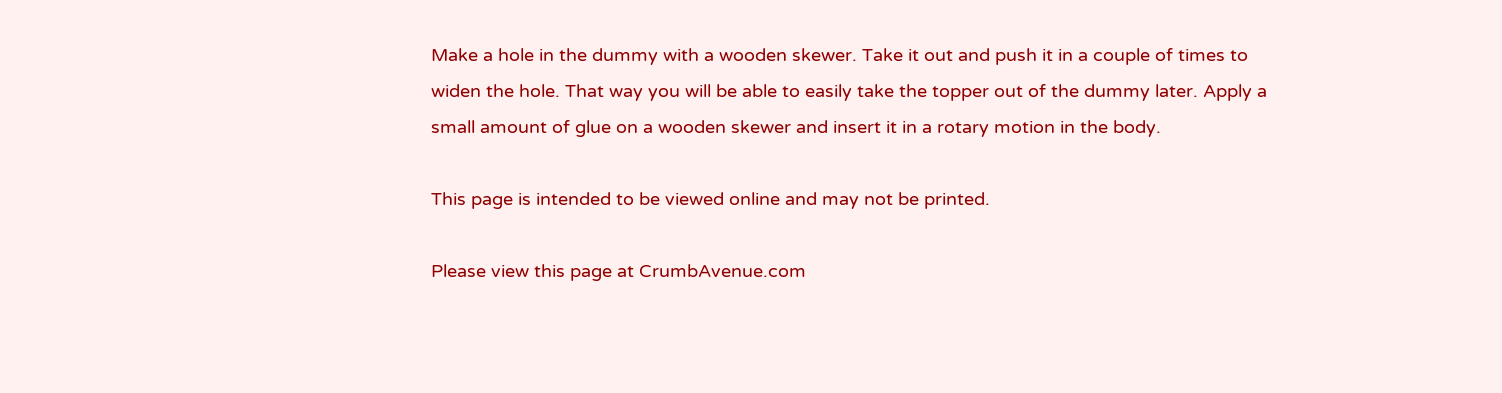Make a hole in the dummy with a wooden skewer. Take it out and push it in a couple of times to widen the hole. That way you will be able to easily take the topper out of the dummy later. Apply a small amount of glue on a wooden skewer and insert it in a rotary motion in the body.

This page is intended to be viewed online and may not be printed.

Please view this page at CrumbAvenue.com